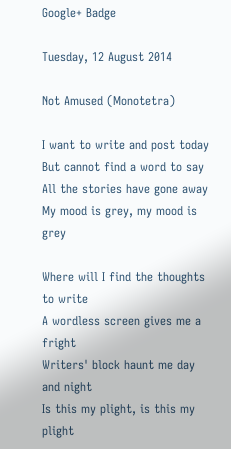Google+ Badge

Tuesday, 12 August 2014

Not Amused (Monotetra)

I want to write and post today
But cannot find a word to say
All the stories have gone away
My mood is grey, my mood is grey

Where will I find the thoughts to write
A wordless screen gives me a fright
Writers' block haunt me day and night
Is this my plight, is this my plight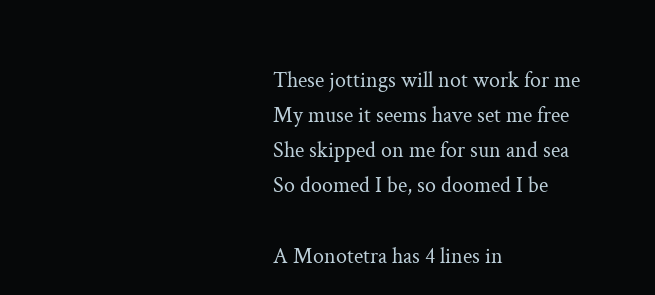These jottings will not work for me
My muse it seems have set me free
She skipped on me for sun and sea
So doomed I be, so doomed I be

A Monotetra has 4 lines in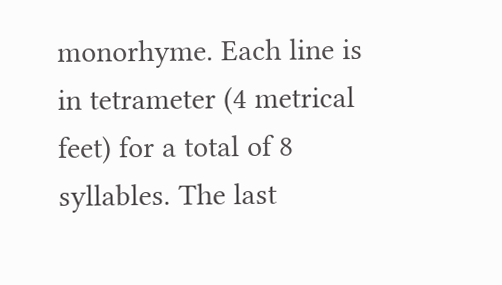monorhyme. Each line is in tetrameter (4 metrical feet) for a total of 8 syllables. The last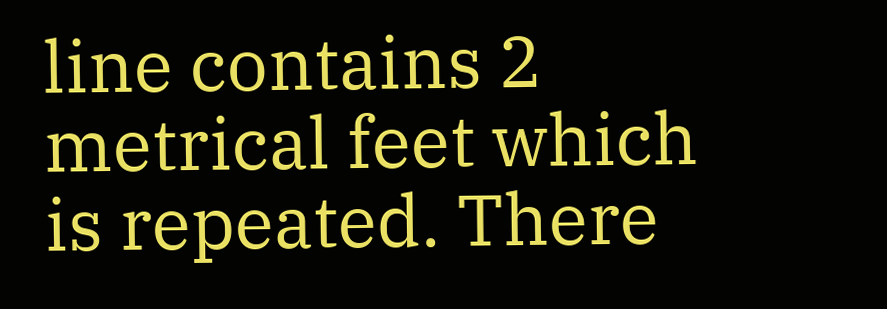line contains 2 metrical feet which is repeated. There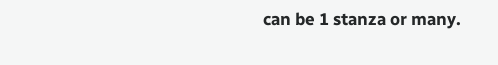can be 1 stanza or many.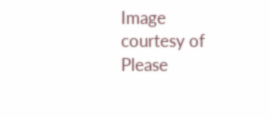Image courtesy of
Please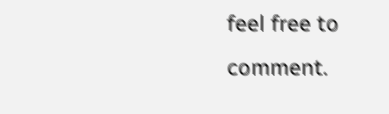feel free to comment.